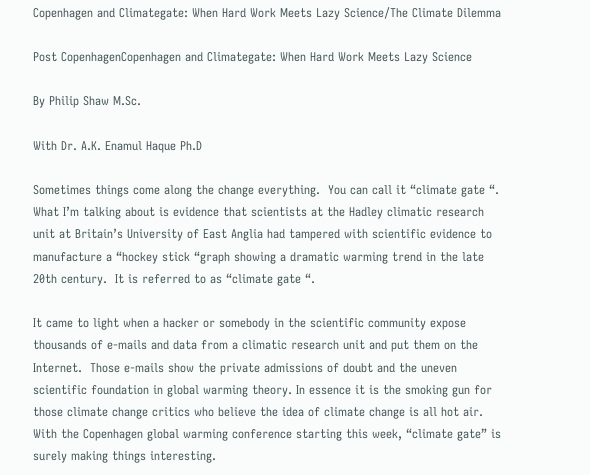Copenhagen and Climategate: When Hard Work Meets Lazy Science/The Climate Dilemma

Post CopenhagenCopenhagen and Climategate: When Hard Work Meets Lazy Science

By Philip Shaw M.Sc.

With Dr. A.K. Enamul Haque Ph.D

Sometimes things come along the change everything.  You can call it “climate gate “.  What I’m talking about is evidence that scientists at the Hadley climatic research unit at Britain’s University of East Anglia had tampered with scientific evidence to manufacture a “hockey stick “graph showing a dramatic warming trend in the late 20th century.  It is referred to as “climate gate “.

It came to light when a hacker or somebody in the scientific community expose thousands of e-mails and data from a climatic research unit and put them on the Internet.  Those e-mails show the private admissions of doubt and the uneven scientific foundation in global warming theory. In essence it is the smoking gun for those climate change critics who believe the idea of climate change is all hot air.  With the Copenhagen global warming conference starting this week, “climate gate” is surely making things interesting.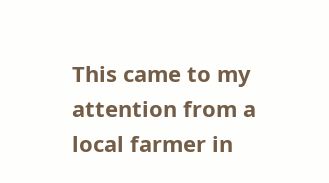This came to my attention from a local farmer in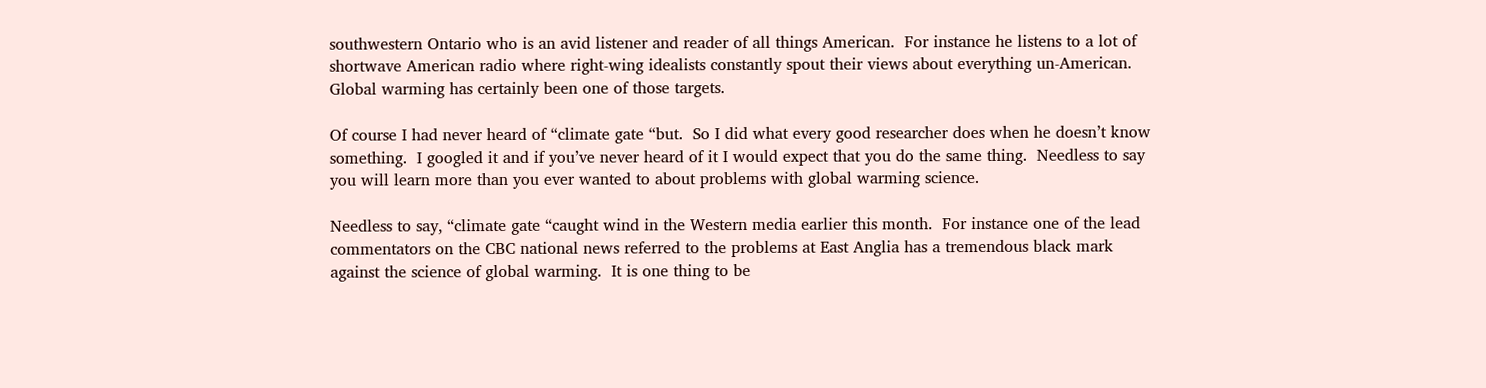southwestern Ontario who is an avid listener and reader of all things American.  For instance he listens to a lot of shortwave American radio where right-wing idealists constantly spout their views about everything un-American.  Global warming has certainly been one of those targets.

Of course I had never heard of “climate gate “but.  So I did what every good researcher does when he doesn’t know something.  I googled it and if you’ve never heard of it I would expect that you do the same thing.  Needless to say you will learn more than you ever wanted to about problems with global warming science.

Needless to say, “climate gate “caught wind in the Western media earlier this month.  For instance one of the lead commentators on the CBC national news referred to the problems at East Anglia has a tremendous black mark against the science of global warming.  It is one thing to be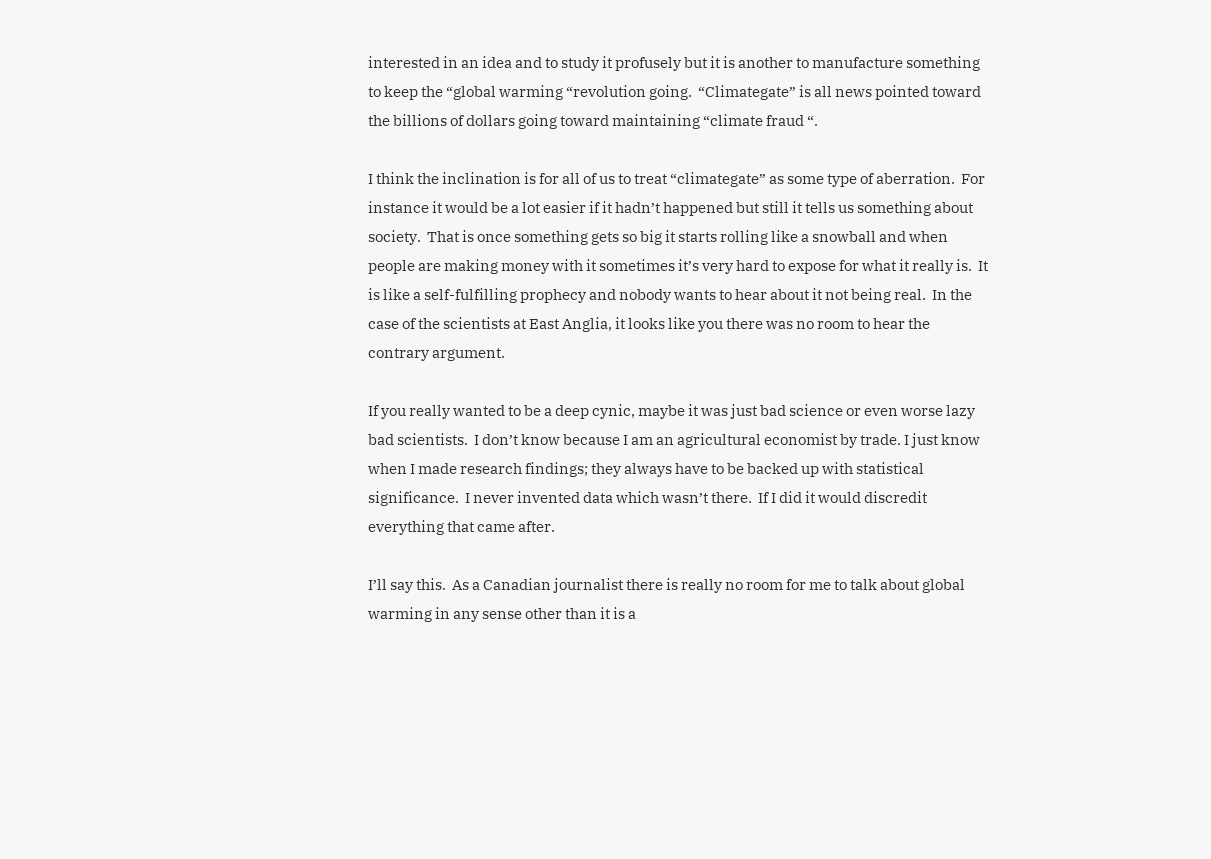interested in an idea and to study it profusely but it is another to manufacture something to keep the “global warming “revolution going.  “Climategate” is all news pointed toward the billions of dollars going toward maintaining “climate fraud “.

I think the inclination is for all of us to treat “climategate” as some type of aberration.  For instance it would be a lot easier if it hadn’t happened but still it tells us something about society.  That is once something gets so big it starts rolling like a snowball and when people are making money with it sometimes it’s very hard to expose for what it really is.  It is like a self-fulfilling prophecy and nobody wants to hear about it not being real.  In the case of the scientists at East Anglia, it looks like you there was no room to hear the contrary argument.

If you really wanted to be a deep cynic, maybe it was just bad science or even worse lazy bad scientists.  I don’t know because I am an agricultural economist by trade. I just know when I made research findings; they always have to be backed up with statistical significance.  I never invented data which wasn’t there.  If I did it would discredit everything that came after.

I’ll say this.  As a Canadian journalist there is really no room for me to talk about global warming in any sense other than it is a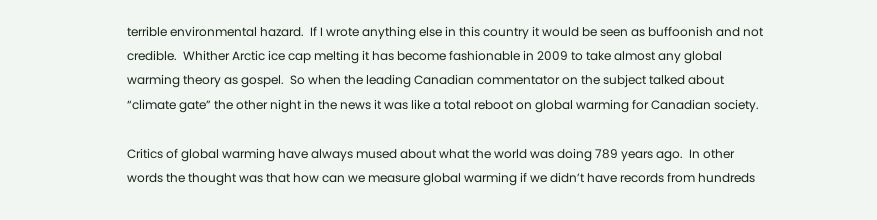terrible environmental hazard.  If I wrote anything else in this country it would be seen as buffoonish and not credible.  Whither Arctic ice cap melting it has become fashionable in 2009 to take almost any global warming theory as gospel.  So when the leading Canadian commentator on the subject talked about “climate gate” the other night in the news it was like a total reboot on global warming for Canadian society.

Critics of global warming have always mused about what the world was doing 789 years ago.  In other words the thought was that how can we measure global warming if we didn’t have records from hundreds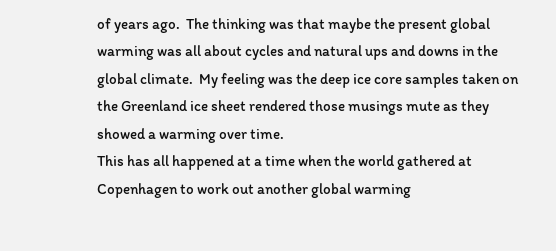of years ago.  The thinking was that maybe the present global warming was all about cycles and natural ups and downs in the global climate.  My feeling was the deep ice core samples taken on the Greenland ice sheet rendered those musings mute as they showed a warming over time.
This has all happened at a time when the world gathered at Copenhagen to work out another global warming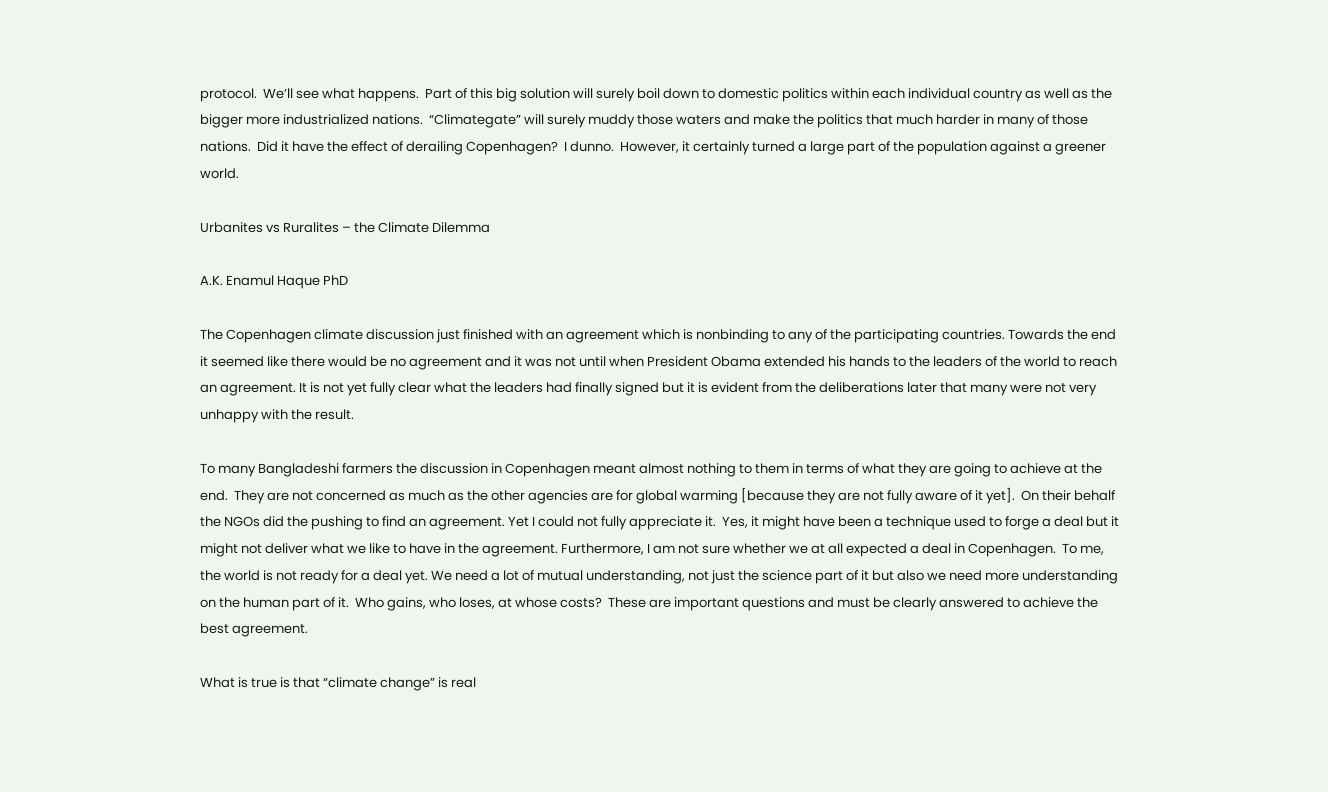protocol.  We’ll see what happens.  Part of this big solution will surely boil down to domestic politics within each individual country as well as the bigger more industrialized nations.  “Climategate” will surely muddy those waters and make the politics that much harder in many of those nations.  Did it have the effect of derailing Copenhagen?  I dunno.  However, it certainly turned a large part of the population against a greener world.

Urbanites vs Ruralites – the Climate Dilemma

A.K. Enamul Haque PhD

The Copenhagen climate discussion just finished with an agreement which is nonbinding to any of the participating countries. Towards the end it seemed like there would be no agreement and it was not until when President Obama extended his hands to the leaders of the world to reach an agreement. It is not yet fully clear what the leaders had finally signed but it is evident from the deliberations later that many were not very unhappy with the result.

To many Bangladeshi farmers the discussion in Copenhagen meant almost nothing to them in terms of what they are going to achieve at the end.  They are not concerned as much as the other agencies are for global warming [because they are not fully aware of it yet].  On their behalf the NGOs did the pushing to find an agreement. Yet I could not fully appreciate it.  Yes, it might have been a technique used to forge a deal but it might not deliver what we like to have in the agreement. Furthermore, I am not sure whether we at all expected a deal in Copenhagen.  To me, the world is not ready for a deal yet. We need a lot of mutual understanding, not just the science part of it but also we need more understanding on the human part of it.  Who gains, who loses, at whose costs?  These are important questions and must be clearly answered to achieve the best agreement.

What is true is that “climate change” is real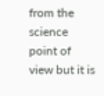from the science point of view but it is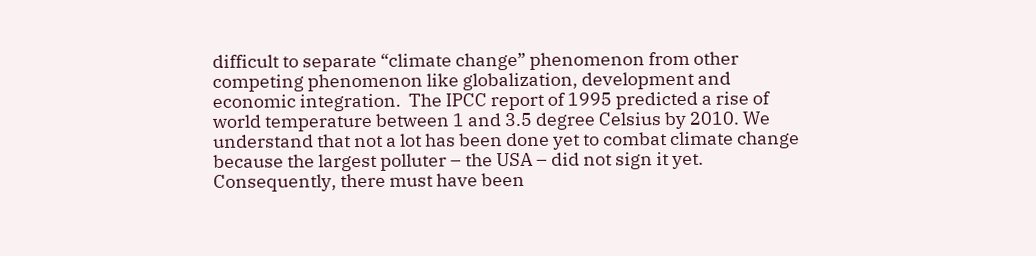difficult to separate “climate change” phenomenon from other competing phenomenon like globalization, development and economic integration.  The IPCC report of 1995 predicted a rise of world temperature between 1 and 3.5 degree Celsius by 2010. We understand that not a lot has been done yet to combat climate change because the largest polluter – the USA – did not sign it yet. Consequently, there must have been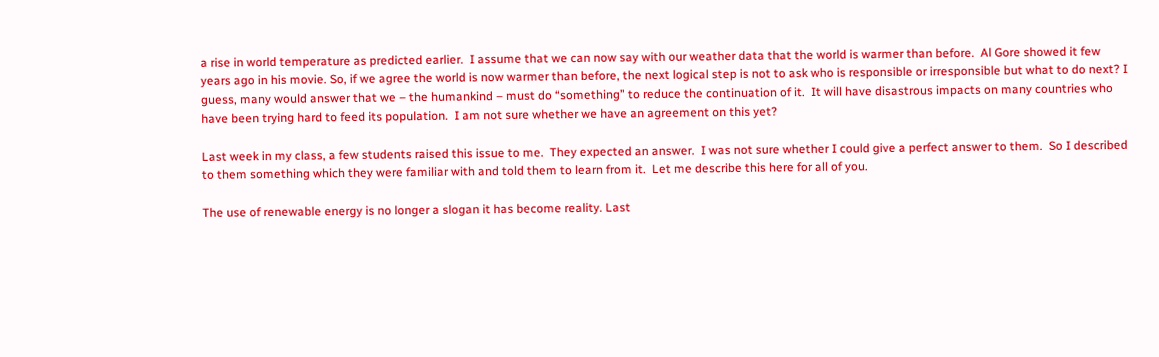a rise in world temperature as predicted earlier.  I assume that we can now say with our weather data that the world is warmer than before.  Al Gore showed it few years ago in his movie. So, if we agree the world is now warmer than before, the next logical step is not to ask who is responsible or irresponsible but what to do next? I guess, many would answer that we – the humankind – must do “something” to reduce the continuation of it.  It will have disastrous impacts on many countries who have been trying hard to feed its population.  I am not sure whether we have an agreement on this yet?

Last week in my class, a few students raised this issue to me.  They expected an answer.  I was not sure whether I could give a perfect answer to them.  So I described to them something which they were familiar with and told them to learn from it.  Let me describe this here for all of you.

The use of renewable energy is no longer a slogan it has become reality. Last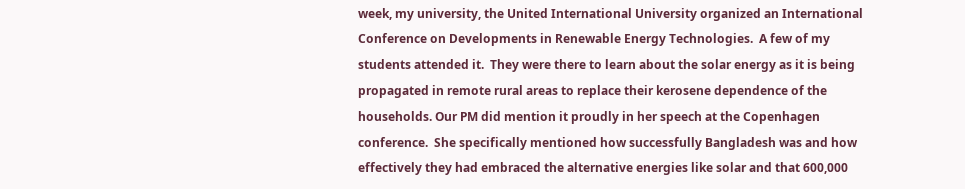week, my university, the United International University organized an International Conference on Developments in Renewable Energy Technologies.  A few of my students attended it.  They were there to learn about the solar energy as it is being propagated in remote rural areas to replace their kerosene dependence of the households. Our PM did mention it proudly in her speech at the Copenhagen conference.  She specifically mentioned how successfully Bangladesh was and how effectively they had embraced the alternative energies like solar and that 600,000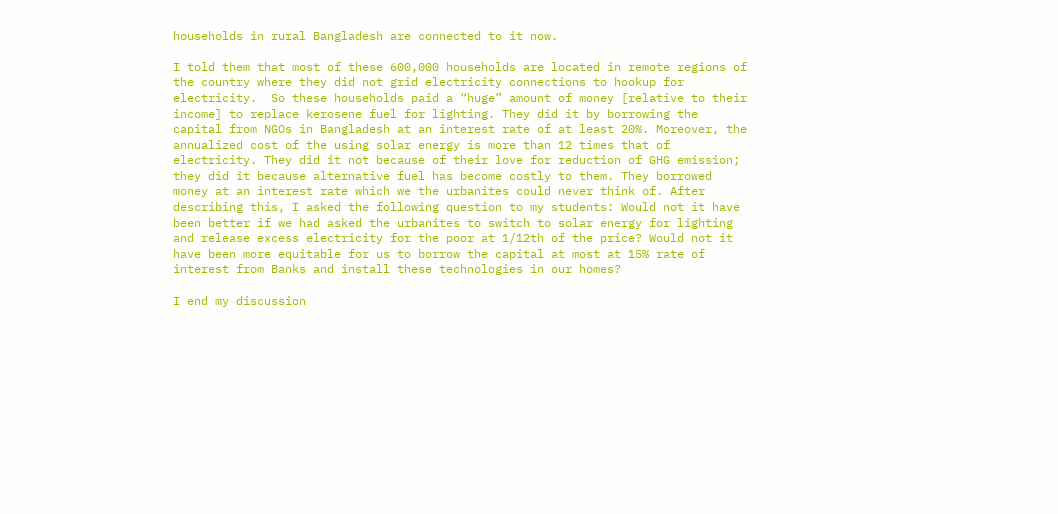households in rural Bangladesh are connected to it now.

I told them that most of these 600,000 households are located in remote regions of the country where they did not grid electricity connections to hookup for electricity.  So these households paid a “huge” amount of money [relative to their income] to replace kerosene fuel for lighting. They did it by borrowing the capital from NGOs in Bangladesh at an interest rate of at least 20%. Moreover, the annualized cost of the using solar energy is more than 12 times that of electricity. They did it not because of their love for reduction of GHG emission; they did it because alternative fuel has become costly to them. They borrowed money at an interest rate which we the urbanites could never think of. After describing this, I asked the following question to my students: Would not it have been better if we had asked the urbanites to switch to solar energy for lighting and release excess electricity for the poor at 1/12th of the price? Would not it have been more equitable for us to borrow the capital at most at 15% rate of interest from Banks and install these technologies in our homes?

I end my discussion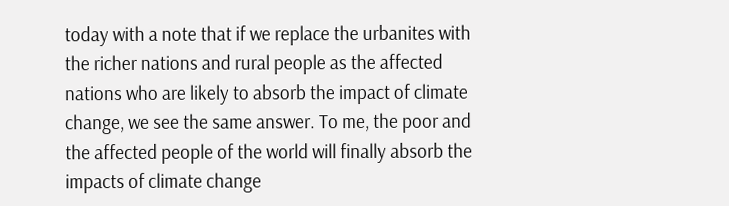today with a note that if we replace the urbanites with the richer nations and rural people as the affected nations who are likely to absorb the impact of climate change, we see the same answer. To me, the poor and the affected people of the world will finally absorb the impacts of climate change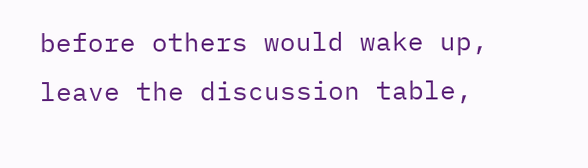before others would wake up, leave the discussion table,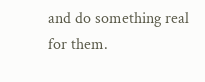and do something real for them.